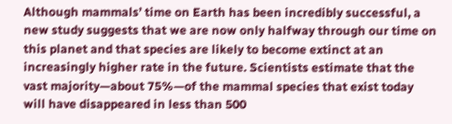Although mammals’ time on Earth has been incredibly successful, a new study suggests that we are now only halfway through our time on this planet and that species are likely to become extinct at an increasingly higher rate in the future. Scientists estimate that the vast majority—about 75%—of the mammal species that exist today will have disappeared in less than 500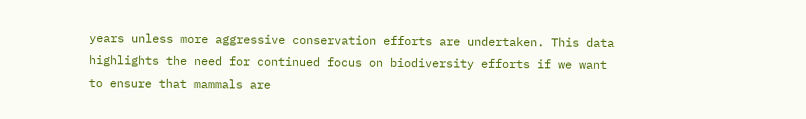years unless more aggressive conservation efforts are undertaken. This data highlights the need for continued focus on biodiversity efforts if we want to ensure that mammals are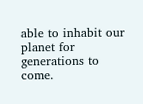able to inhabit our planet for generations to come.